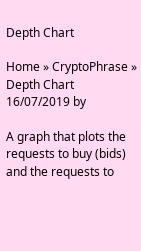Depth Chart

Home » CryptoPhrase » Depth Chart
16/07/2019 by

A graph that plots the requests to buy (bids) and the requests to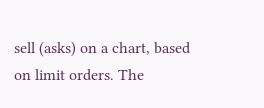sell (asks) on a chart, based on limit orders. The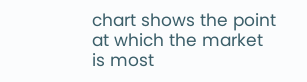chart shows the point at which the market is most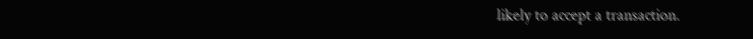likely to accept a transaction.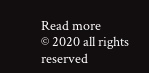Read more
© 2020 all rights reserved